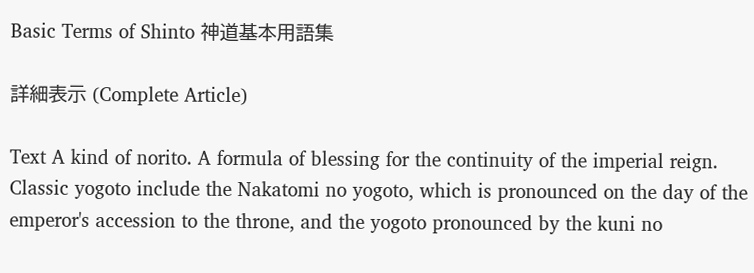Basic Terms of Shinto 神道基本用語集

詳細表示 (Complete Article)

Text A kind of norito. A formula of blessing for the continuity of the imperial reign. Classic yogoto include the Nakatomi no yogoto, which is pronounced on the day of the emperor's accession to the throne, and the yogoto pronounced by the kuni no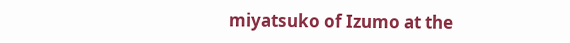miyatsuko of Izumo at the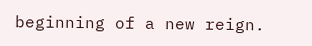beginning of a new reign.